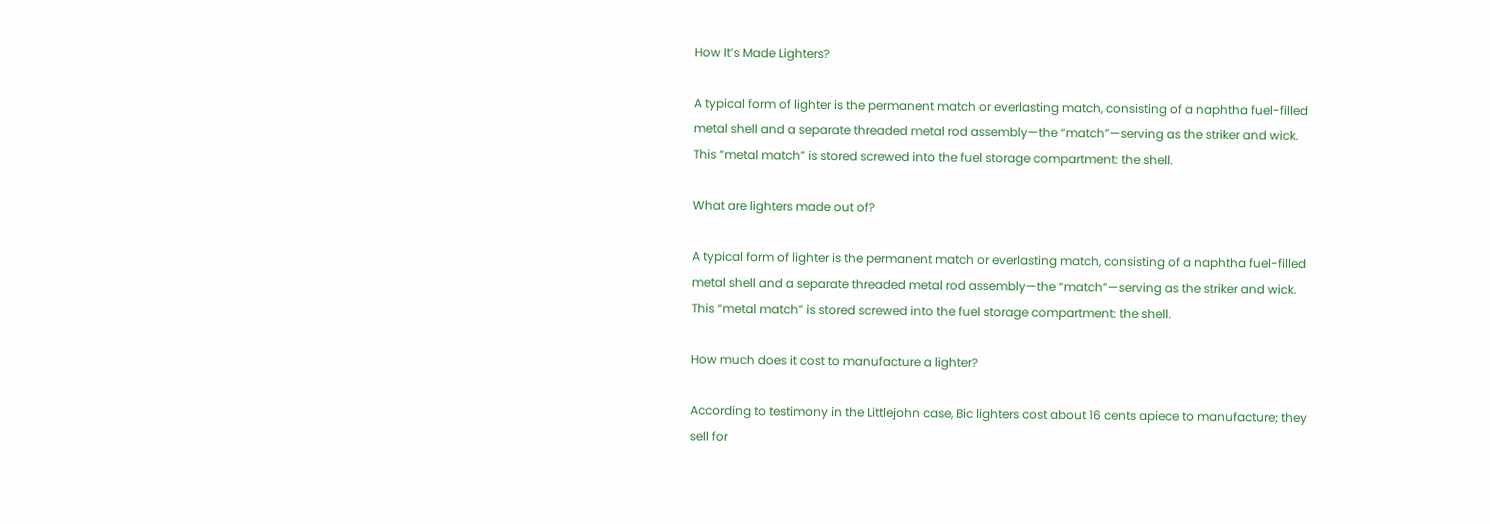How It’s Made Lighters?

A typical form of lighter is the permanent match or everlasting match, consisting of a naphtha fuel-filled metal shell and a separate threaded metal rod assembly—the “match”—serving as the striker and wick. This “metal match” is stored screwed into the fuel storage compartment: the shell.

What are lighters made out of?

A typical form of lighter is the permanent match or everlasting match, consisting of a naphtha fuel-filled metal shell and a separate threaded metal rod assembly—the “match”—serving as the striker and wick. This “metal match” is stored screwed into the fuel storage compartment: the shell.

How much does it cost to manufacture a lighter?

According to testimony in the Littlejohn case, Bic lighters cost about 16 cents apiece to manufacture; they sell for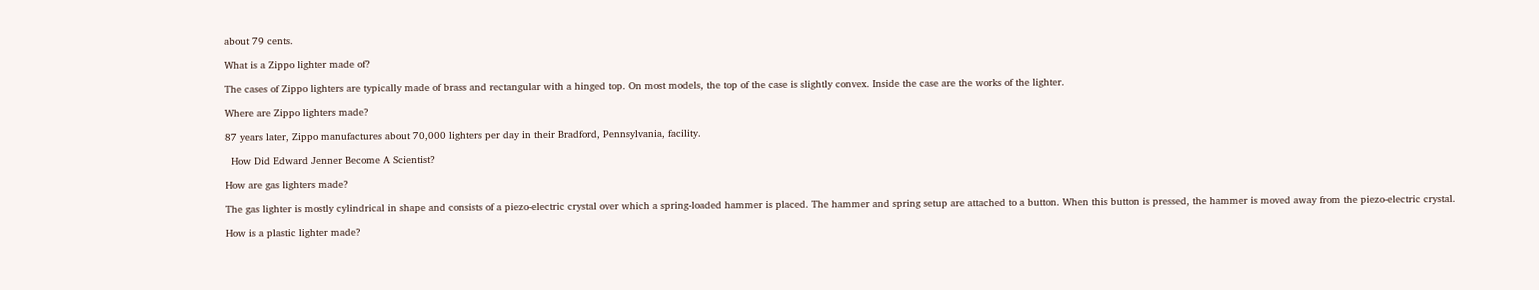about 79 cents.

What is a Zippo lighter made of?

The cases of Zippo lighters are typically made of brass and rectangular with a hinged top. On most models, the top of the case is slightly convex. Inside the case are the works of the lighter.

Where are Zippo lighters made?

87 years later, Zippo manufactures about 70,000 lighters per day in their Bradford, Pennsylvania, facility.

  How Did Edward Jenner Become A Scientist?

How are gas lighters made?

The gas lighter is mostly cylindrical in shape and consists of a piezo-electric crystal over which a spring-loaded hammer is placed. The hammer and spring setup are attached to a button. When this button is pressed, the hammer is moved away from the piezo-electric crystal.

How is a plastic lighter made?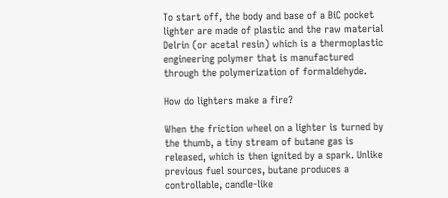To start off, the body and base of a BiC pocket lighter are made of plastic and the raw material Delrin (or acetal resin) which is a thermoplastic engineering polymer that is manufactured through the polymerization of formaldehyde.

How do lighters make a fire?

When the friction wheel on a lighter is turned by the thumb, a tiny stream of butane gas is released, which is then ignited by a spark. Unlike previous fuel sources, butane produces a controllable, candle-like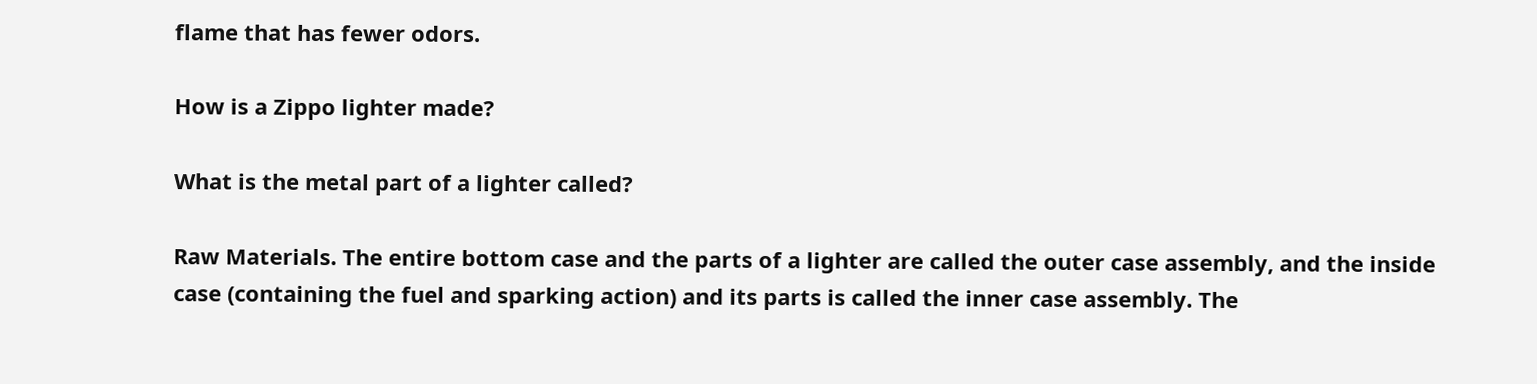flame that has fewer odors.

How is a Zippo lighter made?

What is the metal part of a lighter called?

Raw Materials. The entire bottom case and the parts of a lighter are called the outer case assembly, and the inside case (containing the fuel and sparking action) and its parts is called the inner case assembly. The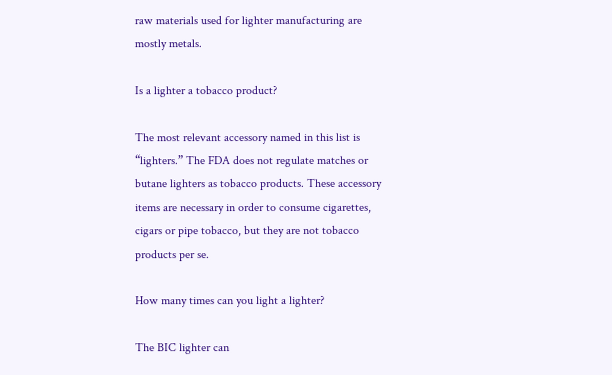raw materials used for lighter manufacturing are mostly metals.

Is a lighter a tobacco product?

The most relevant accessory named in this list is “lighters.” The FDA does not regulate matches or butane lighters as tobacco products. These accessory items are necessary in order to consume cigarettes, cigars or pipe tobacco, but they are not tobacco products per se.

How many times can you light a lighter?

The BIC lighter can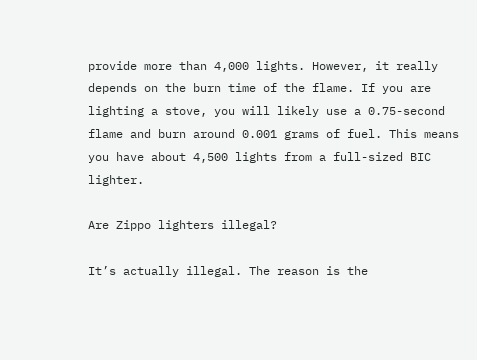provide more than 4,000 lights. However, it really depends on the burn time of the flame. If you are lighting a stove, you will likely use a 0.75-second flame and burn around 0.001 grams of fuel. This means you have about 4,500 lights from a full-sized BIC lighter.

Are Zippo lighters illegal?

It’s actually illegal. The reason is the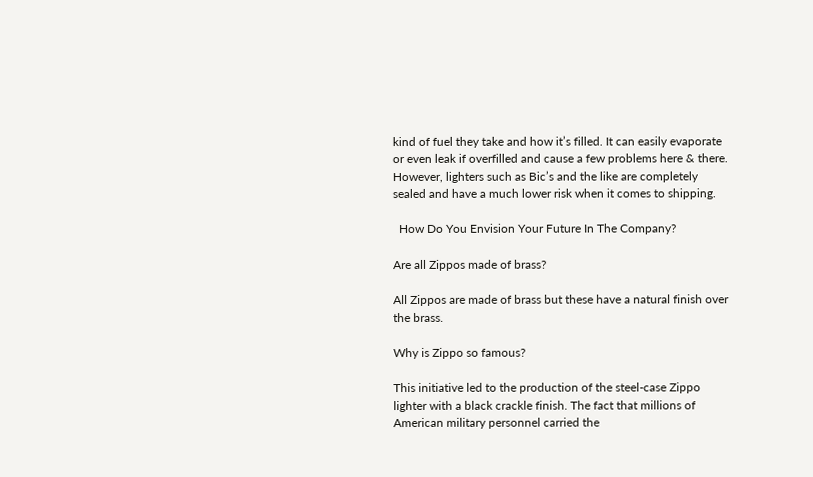kind of fuel they take and how it’s filled. It can easily evaporate or even leak if overfilled and cause a few problems here & there. However, lighters such as Bic’s and the like are completely sealed and have a much lower risk when it comes to shipping.

  How Do You Envision Your Future In The Company?

Are all Zippos made of brass?

All Zippos are made of brass but these have a natural finish over the brass.

Why is Zippo so famous?

This initiative led to the production of the steel-case Zippo lighter with a black crackle finish. The fact that millions of American military personnel carried the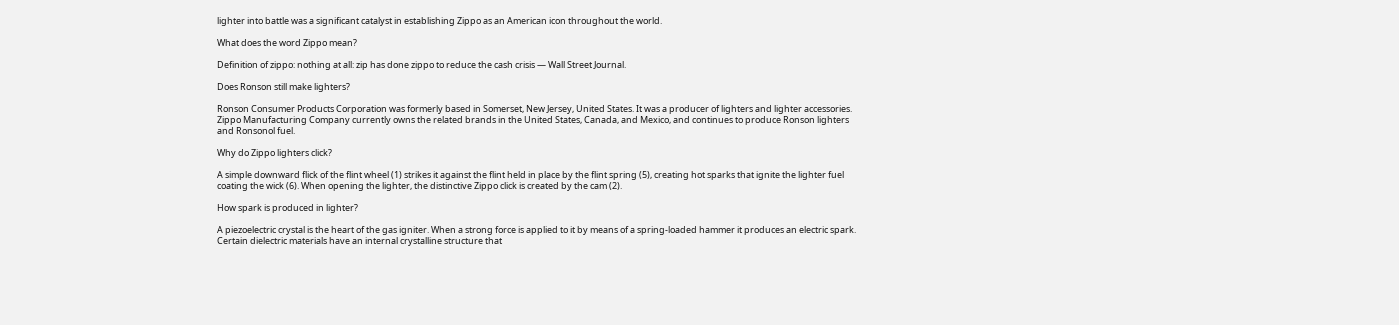lighter into battle was a significant catalyst in establishing Zippo as an American icon throughout the world.

What does the word Zippo mean?

Definition of zippo: nothing at all: zip has done zippo to reduce the cash crisis — Wall Street Journal.

Does Ronson still make lighters?

Ronson Consumer Products Corporation was formerly based in Somerset, New Jersey, United States. It was a producer of lighters and lighter accessories. Zippo Manufacturing Company currently owns the related brands in the United States, Canada, and Mexico, and continues to produce Ronson lighters and Ronsonol fuel.

Why do Zippo lighters click?

A simple downward flick of the flint wheel (1) strikes it against the flint held in place by the flint spring (5), creating hot sparks that ignite the lighter fuel coating the wick (6). When opening the lighter, the distinctive Zippo click is created by the cam (2).

How spark is produced in lighter?

A piezoelectric crystal is the heart of the gas igniter. When a strong force is applied to it by means of a spring-loaded hammer it produces an electric spark. Certain dielectric materials have an internal crystalline structure that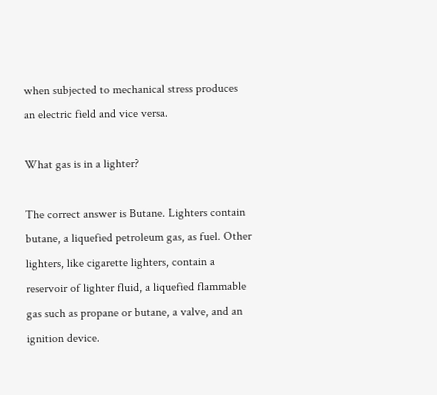when subjected to mechanical stress produces an electric field and vice versa.

What gas is in a lighter?

The correct answer is Butane. Lighters contain butane, a liquefied petroleum gas, as fuel. Other lighters, like cigarette lighters, contain a reservoir of lighter fluid, a liquefied flammable gas such as propane or butane, a valve, and an ignition device.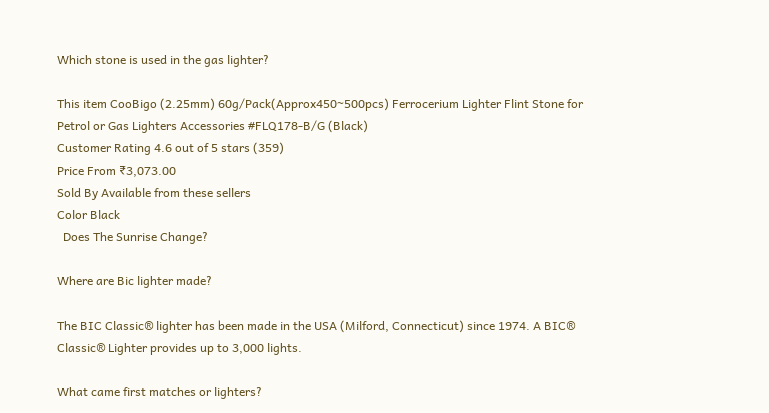Which stone is used in the gas lighter?

This item CooBigo (2.25mm) 60g/Pack(Approx450~500pcs) Ferrocerium Lighter Flint Stone for Petrol or Gas Lighters Accessories #FLQ178-B/G (Black)
Customer Rating 4.6 out of 5 stars (359)
Price From ₹3,073.00
Sold By Available from these sellers
Color Black
  Does The Sunrise Change?

Where are Bic lighter made?

The BIC Classic® lighter has been made in the USA (Milford, Connecticut) since 1974. A BIC® Classic® Lighter provides up to 3,000 lights.

What came first matches or lighters?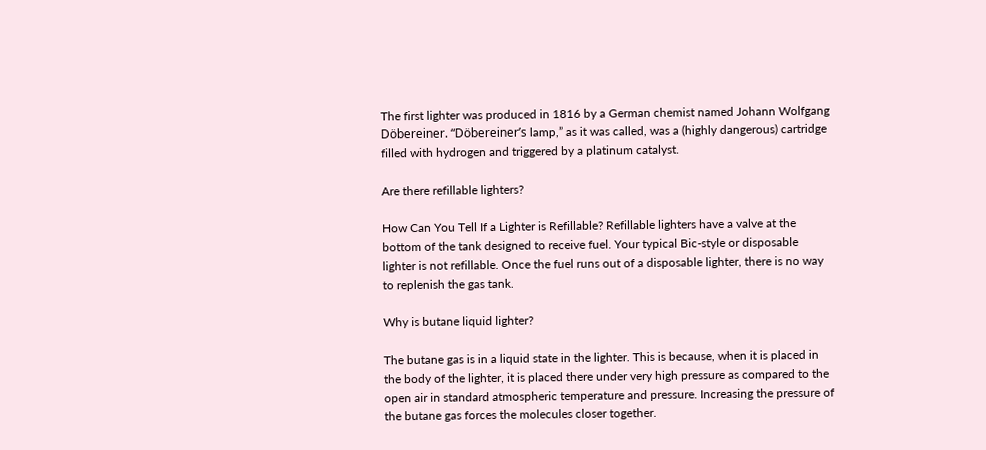The first lighter was produced in 1816 by a German chemist named Johann Wolfgang Döbereiner. “Döbereiner’s lamp,” as it was called, was a (highly dangerous) cartridge filled with hydrogen and triggered by a platinum catalyst.

Are there refillable lighters?

How Can You Tell If a Lighter is Refillable? Refillable lighters have a valve at the bottom of the tank designed to receive fuel. Your typical Bic-style or disposable lighter is not refillable. Once the fuel runs out of a disposable lighter, there is no way to replenish the gas tank.

Why is butane liquid lighter?

The butane gas is in a liquid state in the lighter. This is because, when it is placed in the body of the lighter, it is placed there under very high pressure as compared to the open air in standard atmospheric temperature and pressure. Increasing the pressure of the butane gas forces the molecules closer together.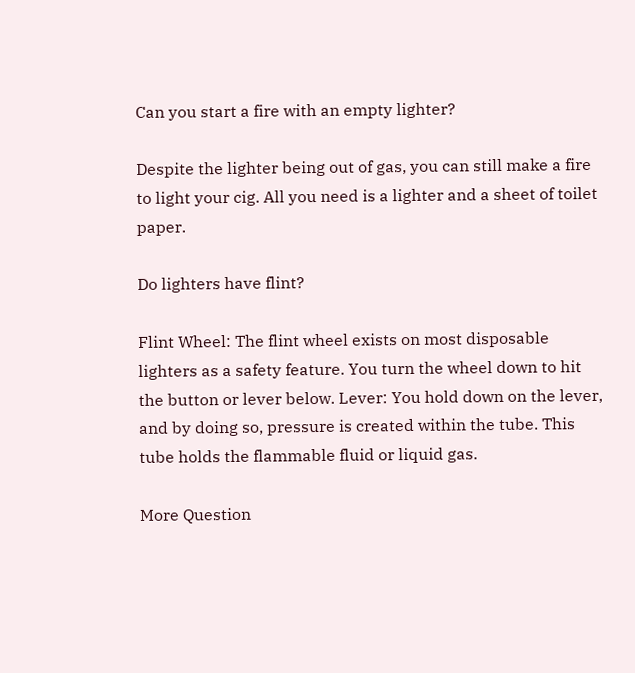Can you start a fire with an empty lighter?

Despite the lighter being out of gas, you can still make a fire to light your cig. All you need is a lighter and a sheet of toilet paper.

Do lighters have flint?

Flint Wheel: The flint wheel exists on most disposable lighters as a safety feature. You turn the wheel down to hit the button or lever below. Lever: You hold down on the lever, and by doing so, pressure is created within the tube. This tube holds the flammable fluid or liquid gas.

More Question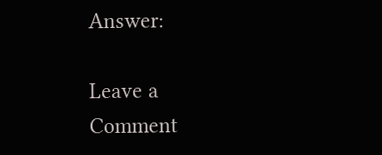Answer:

Leave a Comment